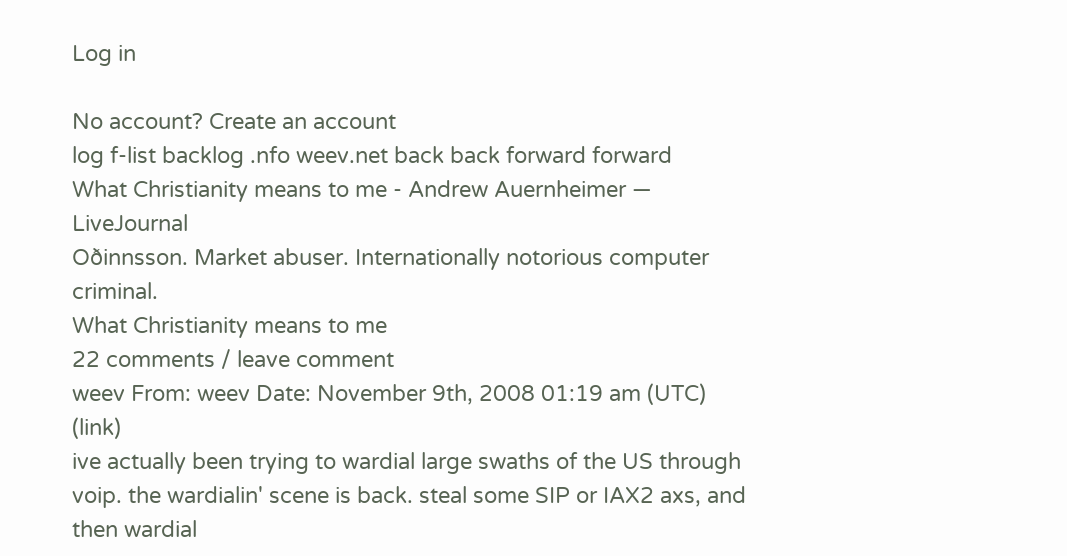Log in

No account? Create an account
log f-list backlog .nfo weev.net back back forward forward
What Christianity means to me - Andrew Auernheimer — LiveJournal
Oðinnsson. Market abuser. Internationally notorious computer criminal.
What Christianity means to me
22 comments / leave comment
weev From: weev Date: November 9th, 2008 01:19 am (UTC) (link)
ive actually been trying to wardial large swaths of the US through voip. the wardialin' scene is back. steal some SIP or IAX2 axs, and then wardial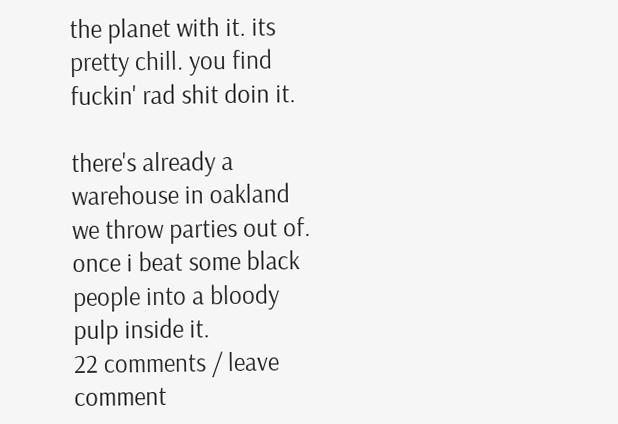the planet with it. its pretty chill. you find fuckin' rad shit doin it.

there's already a warehouse in oakland we throw parties out of. once i beat some black people into a bloody pulp inside it.
22 comments / leave comment